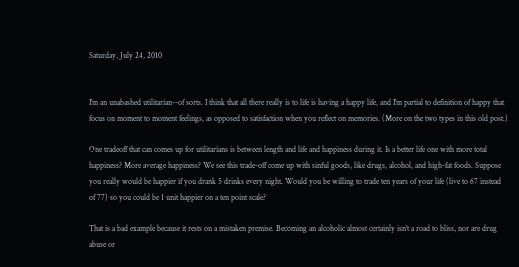Saturday, July 24, 2010


I'm an unabashed utilitarian--of sorts. I think that all there really is to life is having a happy life, and I'm partial to definition of happy that focus on moment to moment feelings, as opposed to satisfaction when you reflect on memories. (More on the two types in this old post.)

One tradeoff that can comes up for utilitarians is between length and life and happiness during it. Is a better life one with more total happiness? More average happiness? We see this trade-off come up with sinful goods, like drugs, alcohol, and high-fat foods. Suppose you really would be happier if you drank 5 drinks every night. Would you be willing to trade ten years of your life (live to 67 instead of 77) so you could be 1 unit happier on a ten point scale?

That is a bad example because it rests on a mistaken premise. Becoming an alcoholic almost certainly isn't a road to bliss, nor are drug abuse or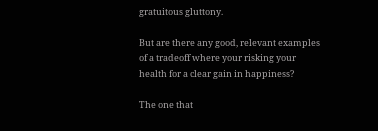gratuitous gluttony.

But are there any good, relevant examples of a tradeoff where your risking your health for a clear gain in happiness?

The one that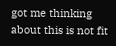got me thinking about this is not fit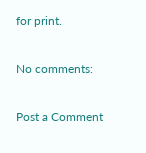for print.

No comments:

Post a Comment